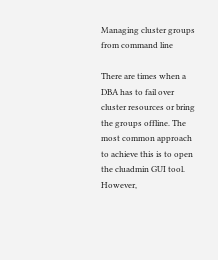Managing cluster groups from command line

There are times when a DBA has to fail over cluster resources or bring the groups offline. The most common approach to achieve this is to open the cluadmin GUI tool. However,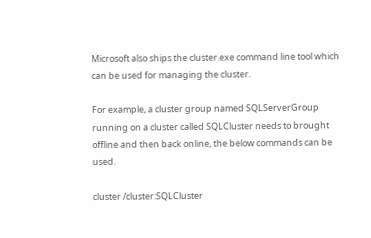Microsoft also ships the cluster.exe command line tool which can be used for managing the cluster.

For example, a cluster group named SQLServerGroup running on a cluster called SQLCluster needs to brought offline and then back online, the below commands can be used.

cluster /cluster:SQLCluster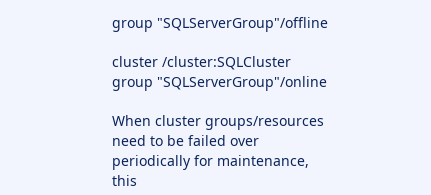group "SQLServerGroup"/offline

cluster /cluster:SQLCluster group "SQLServerGroup"/online

When cluster groups/resources need to be failed over periodically for maintenance, this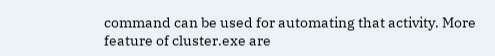command can be used for automating that activity. More feature of cluster.exe are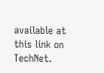available at this link on TechNet.